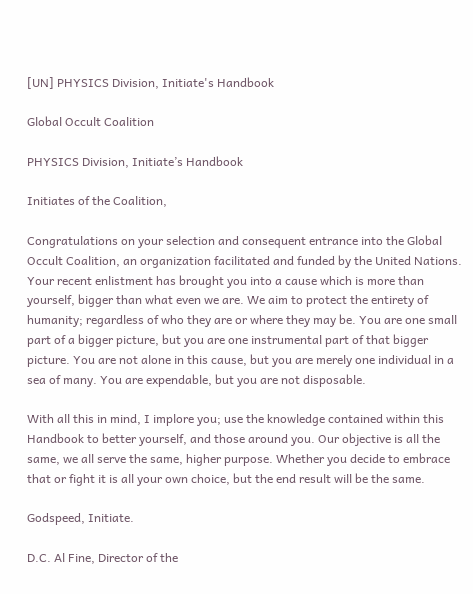[UN] PHYSICS Division, Initiate's Handbook

Global Occult Coalition

PHYSICS Division, Initiate’s Handbook

Initiates of the Coalition,

Congratulations on your selection and consequent entrance into the Global Occult Coalition, an organization facilitated and funded by the United Nations. Your recent enlistment has brought you into a cause which is more than yourself, bigger than what even we are. We aim to protect the entirety of humanity; regardless of who they are or where they may be. You are one small part of a bigger picture, but you are one instrumental part of that bigger picture. You are not alone in this cause, but you are merely one individual in a sea of many. You are expendable, but you are not disposable.

With all this in mind, I implore you; use the knowledge contained within this Handbook to better yourself, and those around you. Our objective is all the same, we all serve the same, higher purpose. Whether you decide to embrace that or fight it is all your own choice, but the end result will be the same.

Godspeed, Initiate.

D.C. Al Fine, Director of the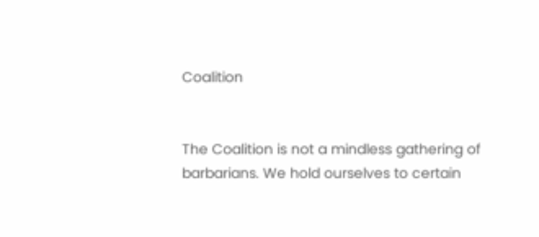Coalition


The Coalition is not a mindless gathering of barbarians. We hold ourselves to certain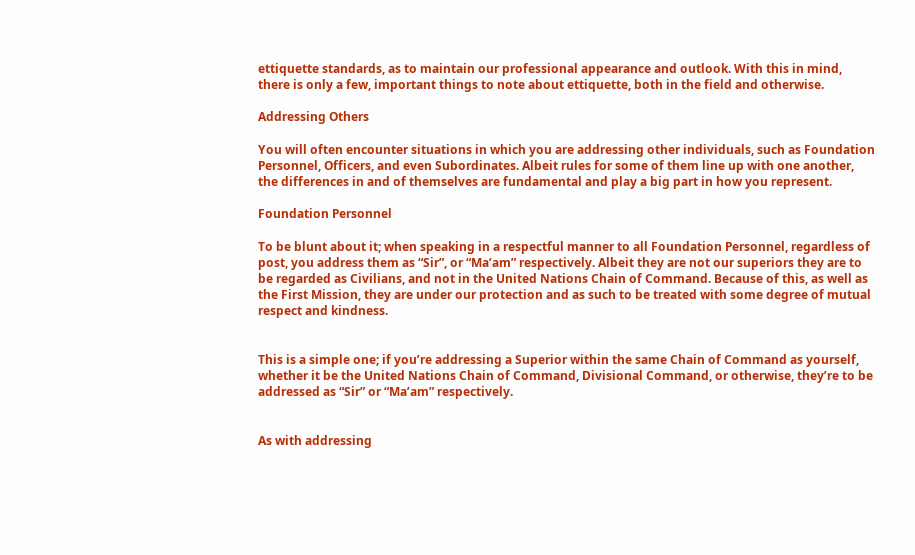ettiquette standards, as to maintain our professional appearance and outlook. With this in mind, there is only a few, important things to note about ettiquette, both in the field and otherwise.

Addressing Others

You will often encounter situations in which you are addressing other individuals, such as Foundation Personnel, Officers, and even Subordinates. Albeit rules for some of them line up with one another, the differences in and of themselves are fundamental and play a big part in how you represent.

Foundation Personnel

To be blunt about it; when speaking in a respectful manner to all Foundation Personnel, regardless of post, you address them as “Sir”, or “Ma’am” respectively. Albeit they are not our superiors they are to be regarded as Civilians, and not in the United Nations Chain of Command. Because of this, as well as the First Mission, they are under our protection and as such to be treated with some degree of mutual respect and kindness.


This is a simple one; if you’re addressing a Superior within the same Chain of Command as yourself, whether it be the United Nations Chain of Command, Divisional Command, or otherwise, they’re to be addressed as “Sir” or “Ma’am” respectively.


As with addressing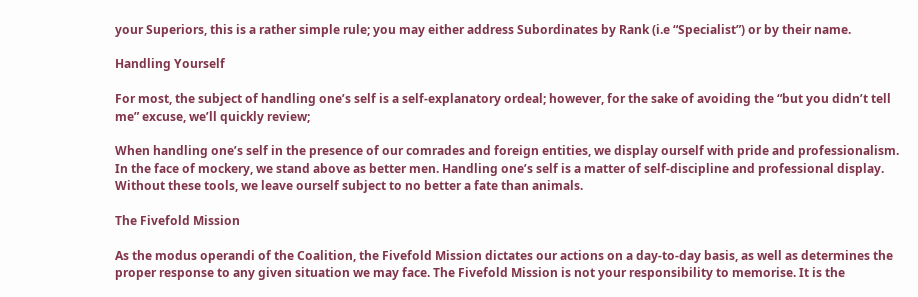your Superiors, this is a rather simple rule; you may either address Subordinates by Rank (i.e “Specialist”) or by their name.

Handling Yourself

For most, the subject of handling one’s self is a self-explanatory ordeal; however, for the sake of avoiding the “but you didn’t tell me” excuse, we’ll quickly review;

When handling one’s self in the presence of our comrades and foreign entities, we display ourself with pride and professionalism. In the face of mockery, we stand above as better men. Handling one’s self is a matter of self-discipline and professional display. Without these tools, we leave ourself subject to no better a fate than animals.

The Fivefold Mission

As the modus operandi of the Coalition, the Fivefold Mission dictates our actions on a day-to-day basis, as well as determines the proper response to any given situation we may face. The Fivefold Mission is not your responsibility to memorise. It is the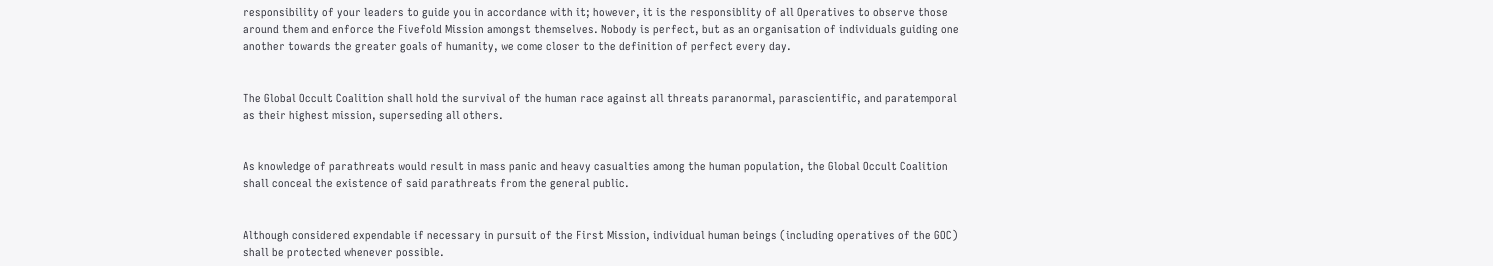responsibility of your leaders to guide you in accordance with it; however, it is the responsiblity of all Operatives to observe those around them and enforce the Fivefold Mission amongst themselves. Nobody is perfect, but as an organisation of individuals guiding one another towards the greater goals of humanity, we come closer to the definition of perfect every day.


The Global Occult Coalition shall hold the survival of the human race against all threats paranormal, parascientific, and paratemporal as their highest mission, superseding all others.


As knowledge of parathreats would result in mass panic and heavy casualties among the human population, the Global Occult Coalition shall conceal the existence of said parathreats from the general public.


Although considered expendable if necessary in pursuit of the First Mission, individual human beings (including operatives of the GOC) shall be protected whenever possible.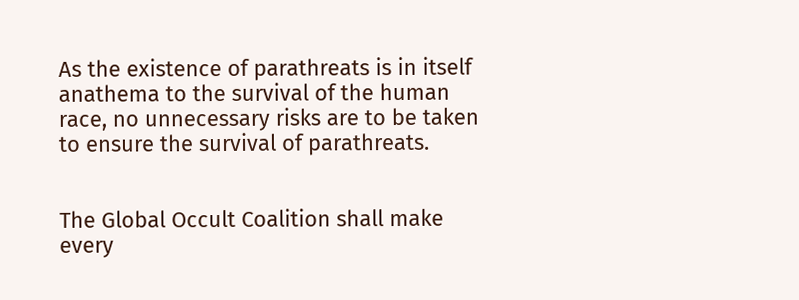As the existence of parathreats is in itself anathema to the survival of the human race, no unnecessary risks are to be taken to ensure the survival of parathreats.


The Global Occult Coalition shall make every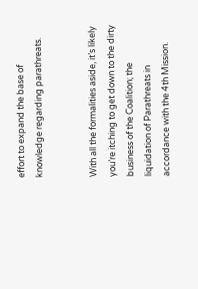effort to expand the base of knowledge regarding parathreats.


With all the formalities aside, it’s likely you’re itching to get down to the dirty business of the Coalition; the liquidation of Parathreats in accordance with the 4th Mission.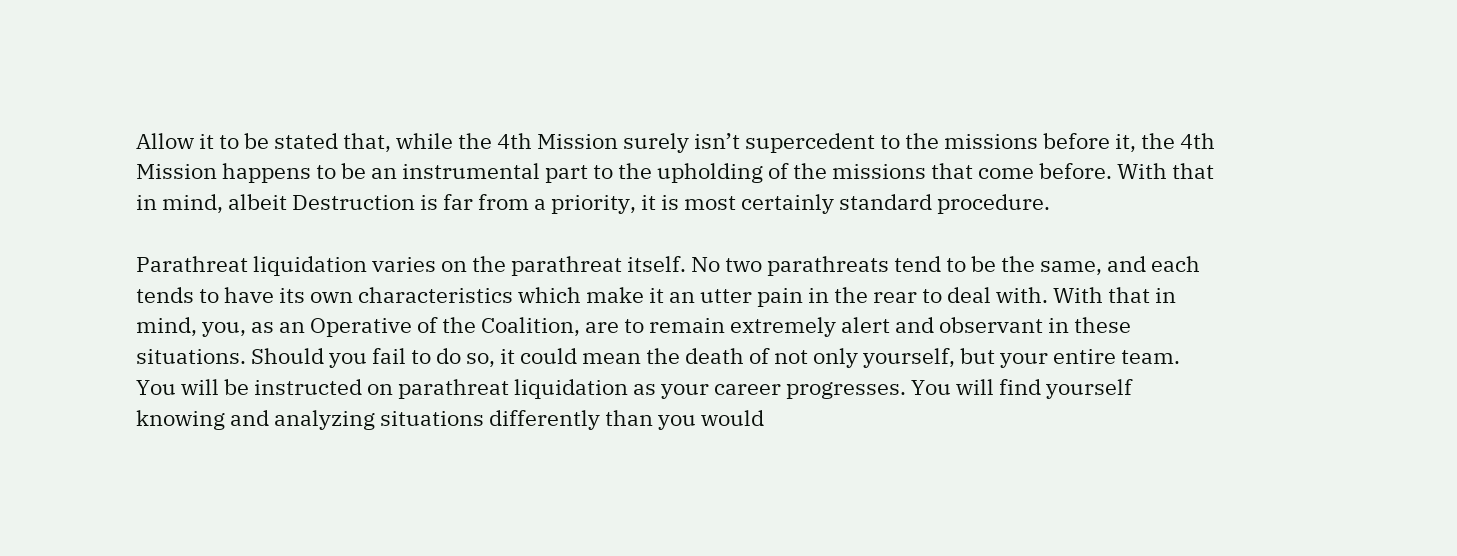Allow it to be stated that, while the 4th Mission surely isn’t supercedent to the missions before it, the 4th Mission happens to be an instrumental part to the upholding of the missions that come before. With that in mind, albeit Destruction is far from a priority, it is most certainly standard procedure.

Parathreat liquidation varies on the parathreat itself. No two parathreats tend to be the same, and each tends to have its own characteristics which make it an utter pain in the rear to deal with. With that in mind, you, as an Operative of the Coalition, are to remain extremely alert and observant in these situations. Should you fail to do so, it could mean the death of not only yourself, but your entire team. You will be instructed on parathreat liquidation as your career progresses. You will find yourself knowing and analyzing situations differently than you would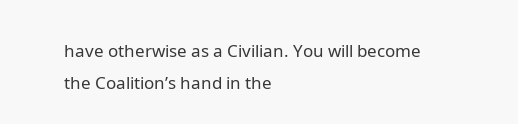have otherwise as a Civilian. You will become the Coalition’s hand in the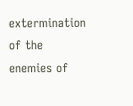extermination of the enemies of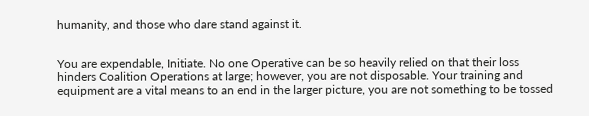humanity, and those who dare stand against it.


You are expendable, Initiate. No one Operative can be so heavily relied on that their loss hinders Coalition Operations at large; however, you are not disposable. Your training and equipment are a vital means to an end in the larger picture, you are not something to be tossed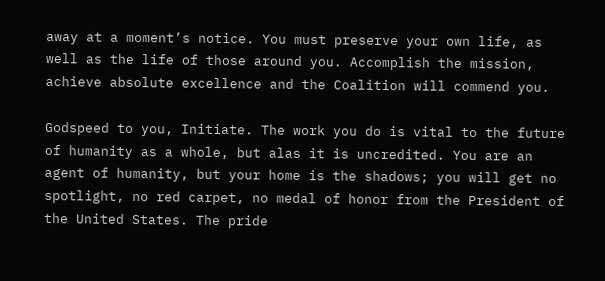away at a moment’s notice. You must preserve your own life, as well as the life of those around you. Accomplish the mission, achieve absolute excellence and the Coalition will commend you.

Godspeed to you, Initiate. The work you do is vital to the future of humanity as a whole, but alas it is uncredited. You are an agent of humanity, but your home is the shadows; you will get no spotlight, no red carpet, no medal of honor from the President of the United States. The pride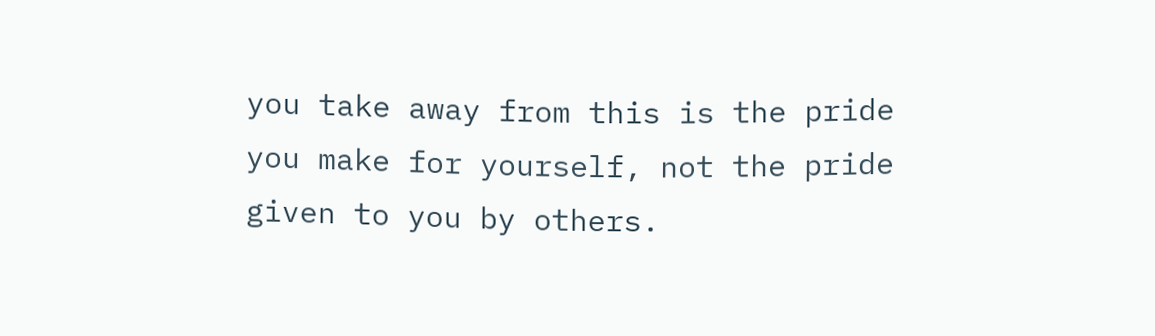you take away from this is the pride you make for yourself, not the pride given to you by others.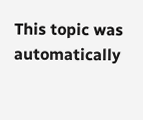This topic was automatically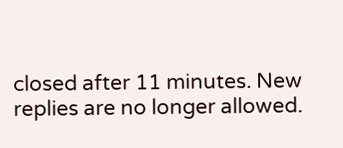closed after 11 minutes. New replies are no longer allowed.